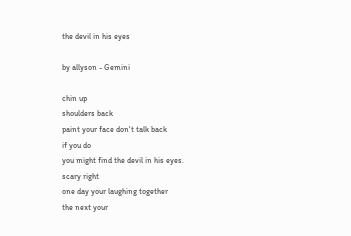the devil in his eyes

by allyson - Gemini

chin up
shoulders back
paint your face don't talk back
if you do
you might find the devil in his eyes.
scary right
one day your laughing together
the next your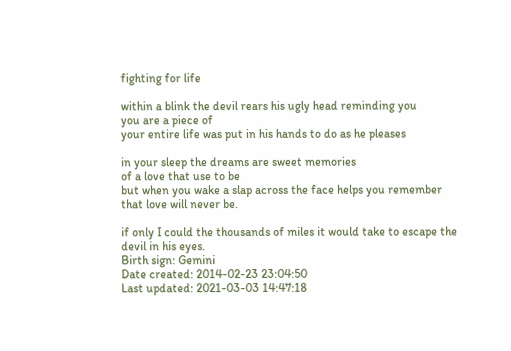fighting for life

within a blink the devil rears his ugly head reminding you
you are a piece of
your entire life was put in his hands to do as he pleases

in your sleep the dreams are sweet memories
of a love that use to be
but when you wake a slap across the face helps you remember
that love will never be.

if only I could the thousands of miles it would take to escape the devil in his eyes.
Birth sign: Gemini
Date created: 2014-02-23 23:04:50
Last updated: 2021-03-03 14:47:18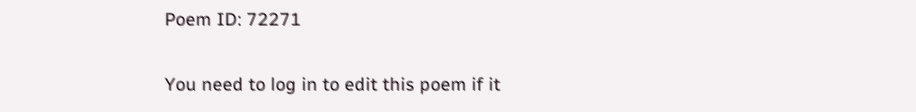Poem ID: 72271

You need to log in to edit this poem if it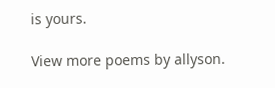is yours.

View more poems by allyson.